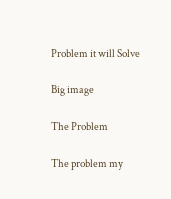Problem it will Solve

Big image

The Problem

The problem my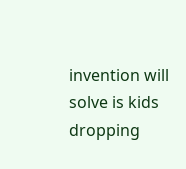invention will solve is kids dropping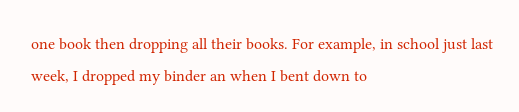one book then dropping all their books. For example, in school just last week, I dropped my binder an when I bent down to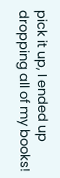pick it up, I ended up dropping all of my books!